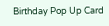Birthday Pop Up Card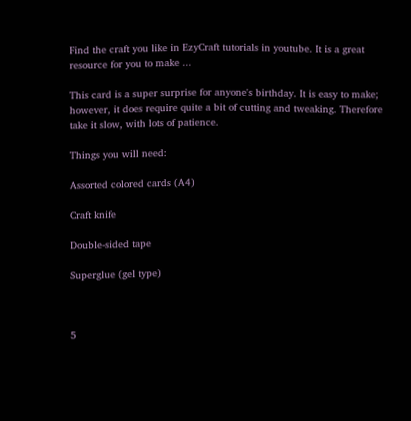Find the craft you like in EzyCraft tutorials in youtube. It is a great resource for you to make ...

This card is a super surprise for anyone's birthday. It is easy to make; however, it does require quite a bit of cutting and tweaking. Therefore take it slow, with lots of patience.

Things you will need:

Assorted colored cards (A4)

Craft knife

Double-sided tape

Superglue (gel type)



5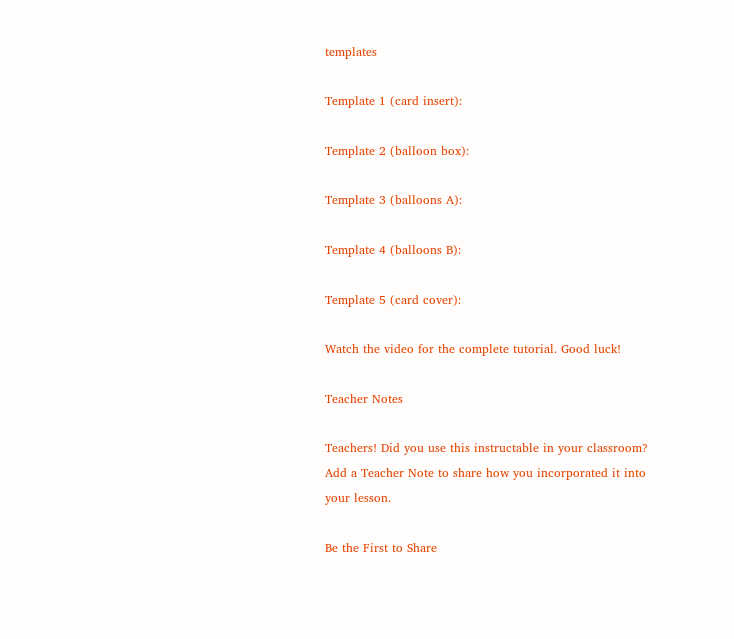templates

Template 1 (card insert):

Template 2 (balloon box):

Template 3 (balloons A):

Template 4 (balloons B):

Template 5 (card cover):

Watch the video for the complete tutorial. Good luck!

Teacher Notes

Teachers! Did you use this instructable in your classroom?
Add a Teacher Note to share how you incorporated it into your lesson.

Be the First to Share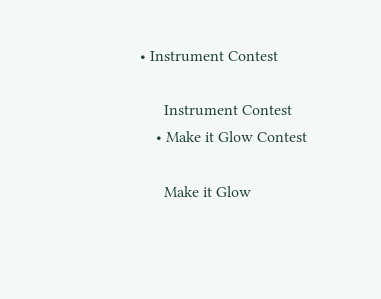• Instrument Contest

      Instrument Contest
    • Make it Glow Contest

      Make it Glow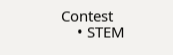Contest
    • STEM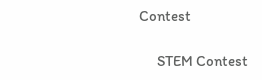Contest

      STEM Contest